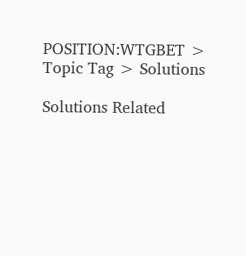POSITION:WTGBET > Topic Tag > Solutions

Solutions Related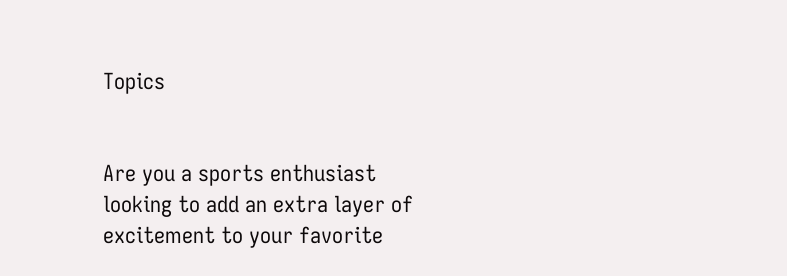Topics


Are you a sports enthusiast looking to add an extra layer of excitement to your favorite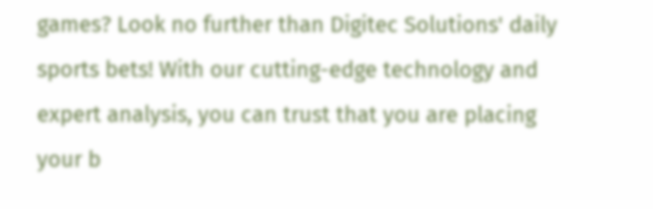games? Look no further than Digitec Solutions' daily sports bets! With our cutting-edge technology and expert analysis, you can trust that you are placing your b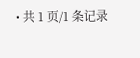• 共 1 页/1 条记录